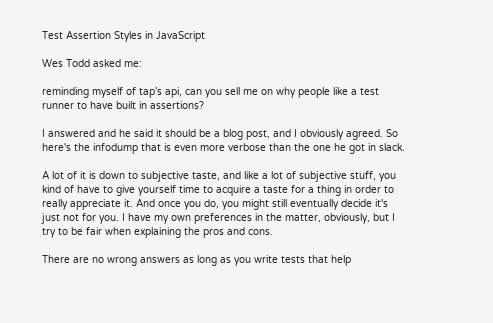Test Assertion Styles in JavaScript

Wes Todd asked me:

reminding myself of tap’s api, can you sell me on why people like a test runner to have built in assertions?

I answered and he said it should be a blog post, and I obviously agreed. So here's the infodump that is even more verbose than the one he got in slack.

A lot of it is down to subjective taste, and like a lot of subjective stuff, you kind of have to give yourself time to acquire a taste for a thing in order to really appreciate it. And once you do, you might still eventually decide it's just not for you. I have my own preferences in the matter, obviously, but I try to be fair when explaining the pros and cons.

There are no wrong answers as long as you write tests that help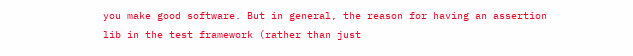you make good software. But in general, the reason for having an assertion lib in the test framework (rather than just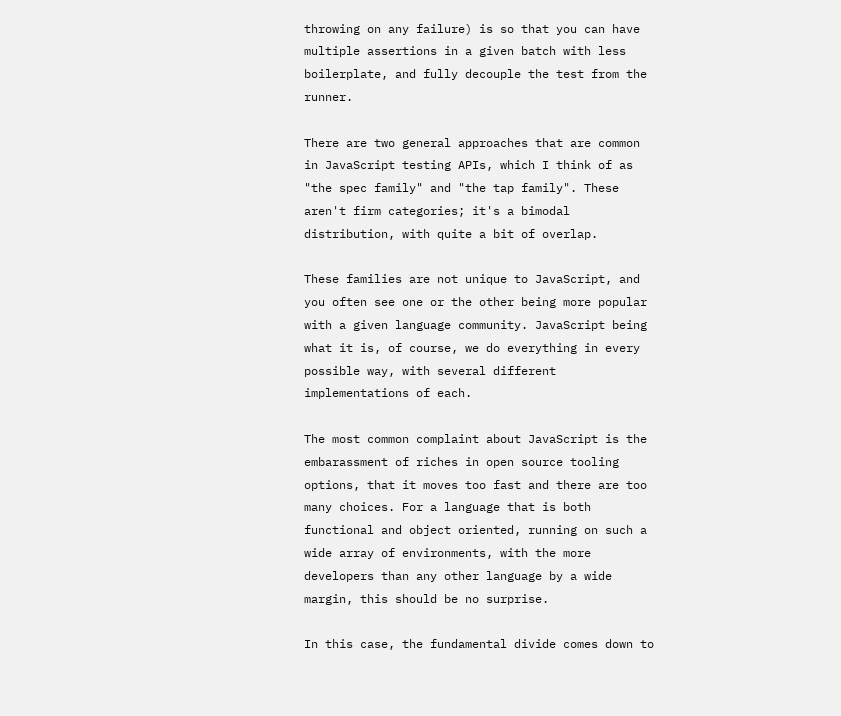throwing on any failure) is so that you can have multiple assertions in a given batch with less boilerplate, and fully decouple the test from the runner.

There are two general approaches that are common in JavaScript testing APIs, which I think of as "the spec family" and "the tap family". These aren't firm categories; it's a bimodal distribution, with quite a bit of overlap.

These families are not unique to JavaScript, and you often see one or the other being more popular with a given language community. JavaScript being what it is, of course, we do everything in every possible way, with several different implementations of each.

The most common complaint about JavaScript is the embarassment of riches in open source tooling options, that it moves too fast and there are too many choices. For a language that is both functional and object oriented, running on such a wide array of environments, with the more developers than any other language by a wide margin, this should be no surprise.

In this case, the fundamental divide comes down to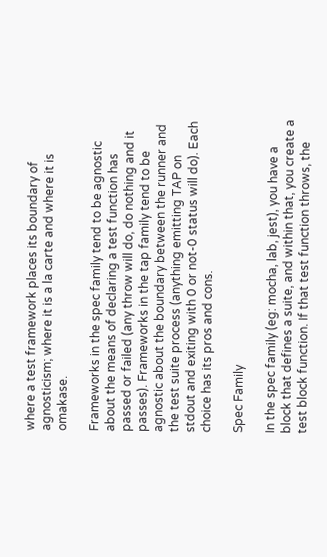where a test framework places its boundary of agnosticism; where it is a la carte and where it is omakase.

Frameworks in the spec family tend to be agnostic about the means of declaring a test function has passed or failed (any throw will do, do nothing and it passes). Frameworks in the tap family tend to be agnostic about the boundary between the runner and the test suite process (anything emitting TAP on stdout and exiting with 0 or not-0 status will do). Each choice has its pros and cons.

Spec Family

In the spec family (eg: mocha, lab, jest), you have a block that defines a suite, and within that, you create a test block function. If that test function throws, the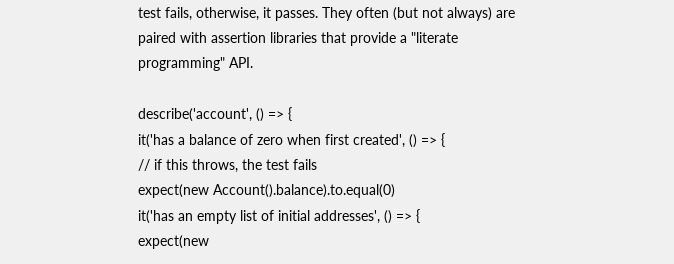test fails, otherwise, it passes. They often (but not always) are paired with assertion libraries that provide a "literate programming" API.

describe('account', () => {
it('has a balance of zero when first created', () => {
// if this throws, the test fails
expect(new Account().balance).to.equal(0)
it('has an empty list of initial addresses', () => {
expect(new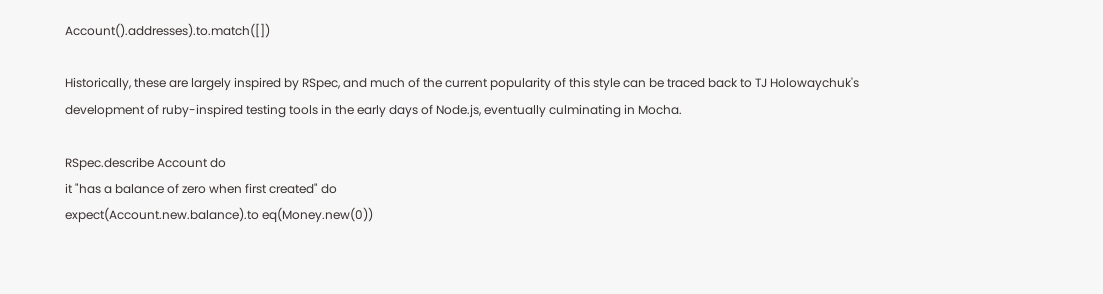Account().addresses).to.match([])

Historically, these are largely inspired by RSpec, and much of the current popularity of this style can be traced back to TJ Holowaychuk's development of ruby-inspired testing tools in the early days of Node.js, eventually culminating in Mocha.

RSpec.describe Account do
it "has a balance of zero when first created" do
expect(Account.new.balance).to eq(Money.new(0))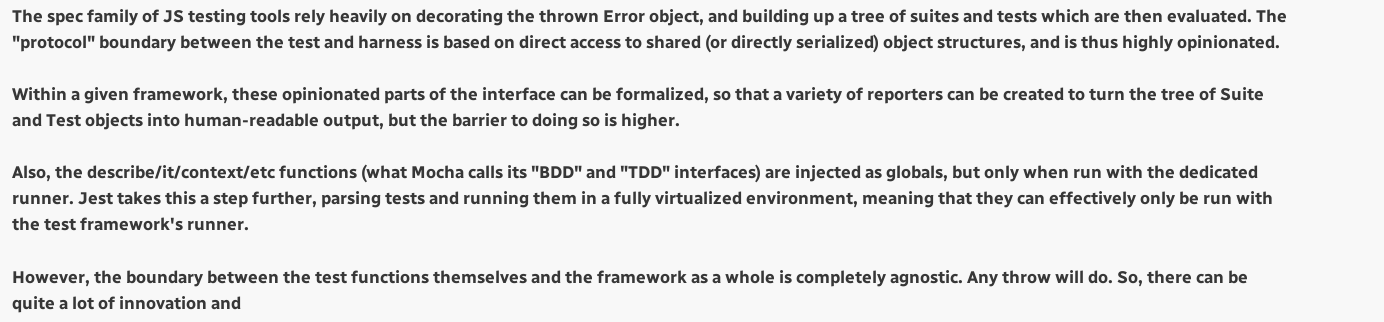The spec family of JS testing tools rely heavily on decorating the thrown Error object, and building up a tree of suites and tests which are then evaluated. The "protocol" boundary between the test and harness is based on direct access to shared (or directly serialized) object structures, and is thus highly opinionated.

Within a given framework, these opinionated parts of the interface can be formalized, so that a variety of reporters can be created to turn the tree of Suite and Test objects into human-readable output, but the barrier to doing so is higher.

Also, the describe/it/context/etc functions (what Mocha calls its "BDD" and "TDD" interfaces) are injected as globals, but only when run with the dedicated runner. Jest takes this a step further, parsing tests and running them in a fully virtualized environment, meaning that they can effectively only be run with the test framework's runner.

However, the boundary between the test functions themselves and the framework as a whole is completely agnostic. Any throw will do. So, there can be quite a lot of innovation and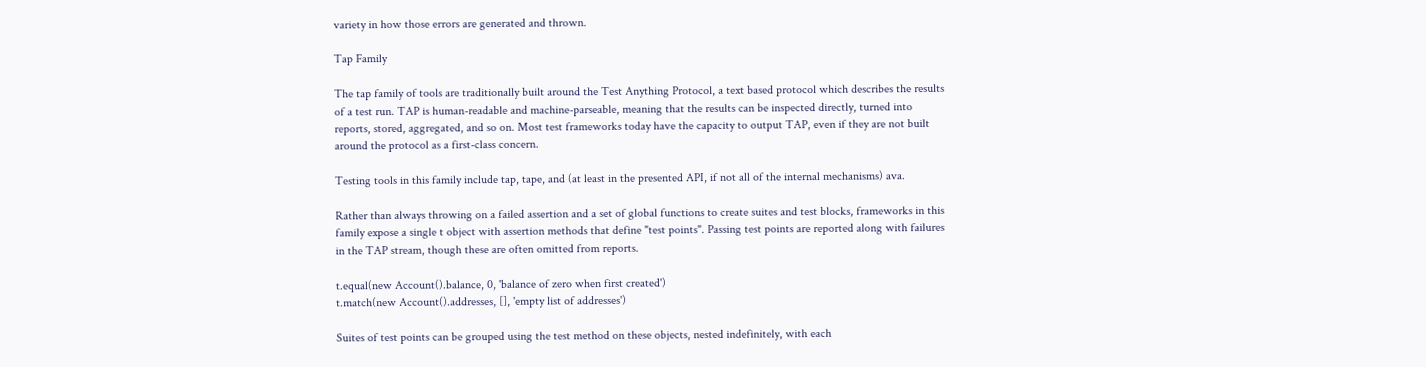variety in how those errors are generated and thrown.

Tap Family

The tap family of tools are traditionally built around the Test Anything Protocol, a text based protocol which describes the results of a test run. TAP is human-readable and machine-parseable, meaning that the results can be inspected directly, turned into reports, stored, aggregated, and so on. Most test frameworks today have the capacity to output TAP, even if they are not built around the protocol as a first-class concern.

Testing tools in this family include tap, tape, and (at least in the presented API, if not all of the internal mechanisms) ava.

Rather than always throwing on a failed assertion and a set of global functions to create suites and test blocks, frameworks in this family expose a single t object with assertion methods that define "test points". Passing test points are reported along with failures in the TAP stream, though these are often omitted from reports.

t.equal(new Account().balance, 0, 'balance of zero when first created')
t.match(new Account().addresses, [], 'empty list of addresses')

Suites of test points can be grouped using the test method on these objects, nested indefinitely, with each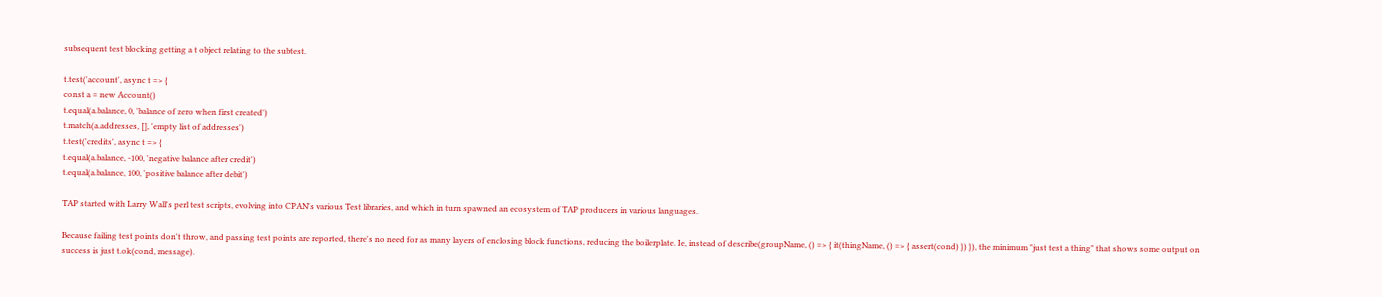subsequent test blocking getting a t object relating to the subtest.

t.test('account', async t => {
const a = new Account()
t.equal(a.balance, 0, 'balance of zero when first created')
t.match(a.addresses, [], 'empty list of addresses')
t.test('credits', async t => {
t.equal(a.balance, -100, 'negative balance after credit')
t.equal(a.balance, 100, 'positive balance after debit')

TAP started with Larry Wall's perl test scripts, evolving into CPAN's various Test libraries, and which in turn spawned an ecosystem of TAP producers in various languages.

Because failing test points don't throw, and passing test points are reported, there's no need for as many layers of enclosing block functions, reducing the boilerplate. Ie, instead of describe(groupName, () => { it(thingName, () => { assert(cond) }) }), the minimum "just test a thing" that shows some output on success is just t.ok(cond, message).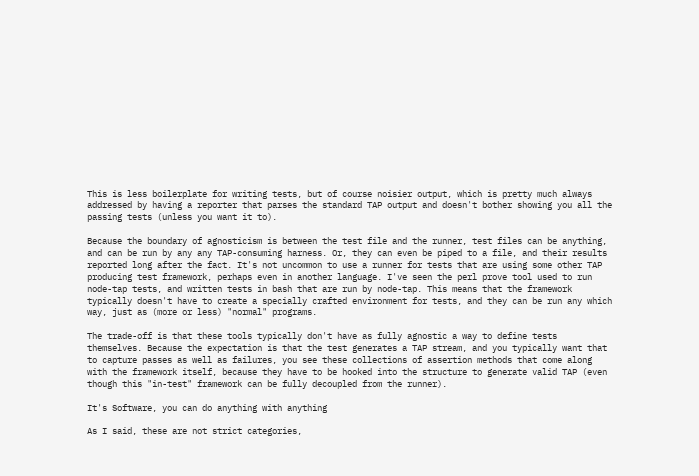This is less boilerplate for writing tests, but of course noisier output, which is pretty much always addressed by having a reporter that parses the standard TAP output and doesn't bother showing you all the passing tests (unless you want it to).

Because the boundary of agnosticism is between the test file and the runner, test files can be anything, and can be run by any any TAP-consuming harness. Or, they can even be piped to a file, and their results reported long after the fact. It's not uncommon to use a runner for tests that are using some other TAP producing test framework, perhaps even in another language. I've seen the perl prove tool used to run node-tap tests, and written tests in bash that are run by node-tap. This means that the framework typically doesn't have to create a specially crafted environment for tests, and they can be run any which way, just as (more or less) "normal" programs.

The trade-off is that these tools typically don't have as fully agnostic a way to define tests themselves. Because the expectation is that the test generates a TAP stream, and you typically want that to capture passes as well as failures, you see these collections of assertion methods that come along with the framework itself, because they have to be hooked into the structure to generate valid TAP (even though this "in-test" framework can be fully decoupled from the runner).

It's Software, you can do anything with anything

As I said, these are not strict categories,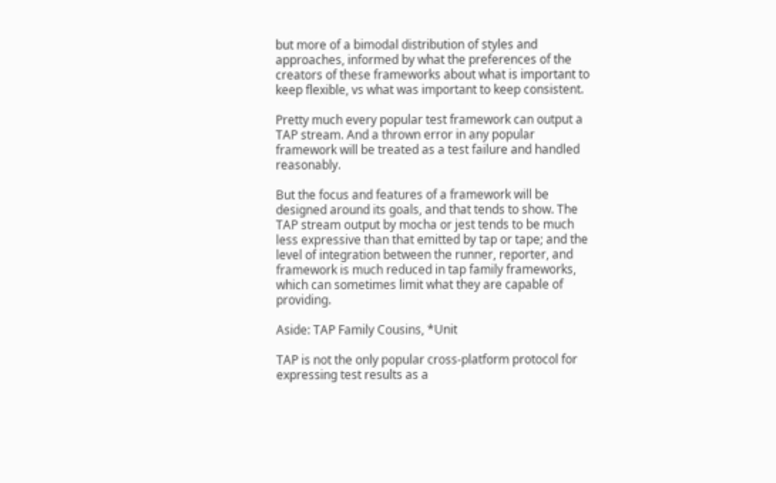but more of a bimodal distribution of styles and approaches, informed by what the preferences of the creators of these frameworks about what is important to keep flexible, vs what was important to keep consistent.

Pretty much every popular test framework can output a TAP stream. And a thrown error in any popular framework will be treated as a test failure and handled reasonably.

But the focus and features of a framework will be designed around its goals, and that tends to show. The TAP stream output by mocha or jest tends to be much less expressive than that emitted by tap or tape; and the level of integration between the runner, reporter, and framework is much reduced in tap family frameworks, which can sometimes limit what they are capable of providing.

Aside: TAP Family Cousins, *Unit

TAP is not the only popular cross-platform protocol for expressing test results as a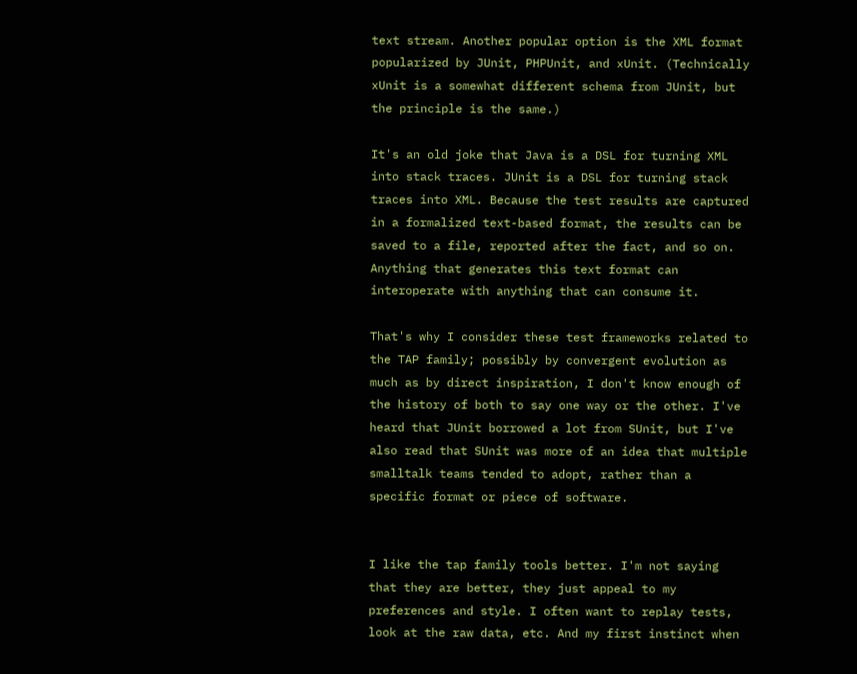text stream. Another popular option is the XML format popularized by JUnit, PHPUnit, and xUnit. (Technically xUnit is a somewhat different schema from JUnit, but the principle is the same.)

It's an old joke that Java is a DSL for turning XML into stack traces. JUnit is a DSL for turning stack traces into XML. Because the test results are captured in a formalized text-based format, the results can be saved to a file, reported after the fact, and so on. Anything that generates this text format can interoperate with anything that can consume it.

That's why I consider these test frameworks related to the TAP family; possibly by convergent evolution as much as by direct inspiration, I don't know enough of the history of both to say one way or the other. I've heard that JUnit borrowed a lot from SUnit, but I've also read that SUnit was more of an idea that multiple smalltalk teams tended to adopt, rather than a specific format or piece of software.


I like the tap family tools better. I'm not saying that they are better, they just appeal to my preferences and style. I often want to replay tests, look at the raw data, etc. And my first instinct when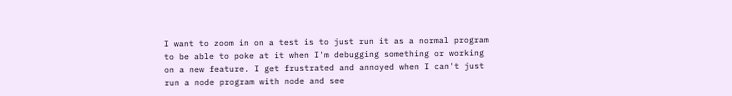I want to zoom in on a test is to just run it as a normal program to be able to poke at it when I'm debugging something or working on a new feature. I get frustrated and annoyed when I can't just run a node program with node and see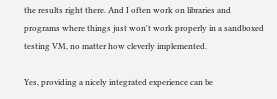the results right there. And I often work on libraries and programs where things just won't work properly in a sandboxed testing VM, no matter how cleverly implemented.

Yes, providing a nicely integrated experience can be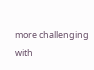more challenging with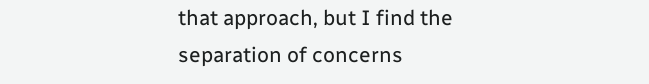that approach, but I find the separation of concerns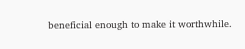beneficial enough to make it worthwhile.